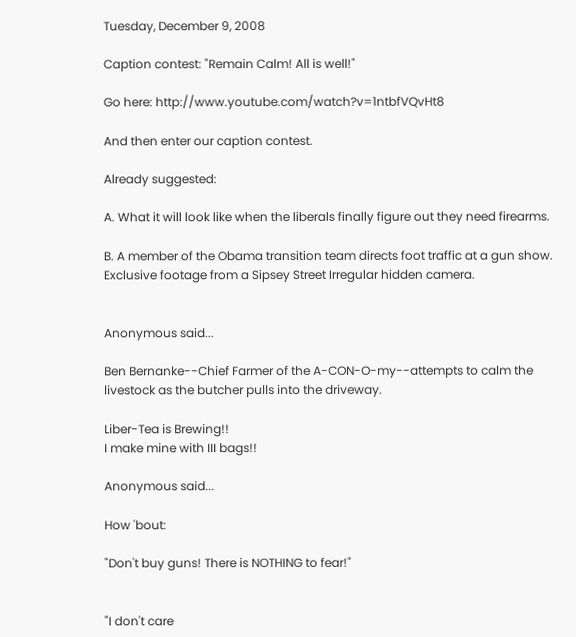Tuesday, December 9, 2008

Caption contest: "Remain Calm! All is well!"

Go here: http://www.youtube.com/watch?v=1ntbfVQvHt8

And then enter our caption contest.

Already suggested:

A. What it will look like when the liberals finally figure out they need firearms.

B. A member of the Obama transition team directs foot traffic at a gun show. Exclusive footage from a Sipsey Street Irregular hidden camera.


Anonymous said...

Ben Bernanke--Chief Farmer of the A-CON-O-my--attempts to calm the livestock as the butcher pulls into the driveway.

Liber-Tea is Brewing!!
I make mine with III bags!!

Anonymous said...

How 'bout:

"Don't buy guns! There is NOTHING to fear!"


"I don't care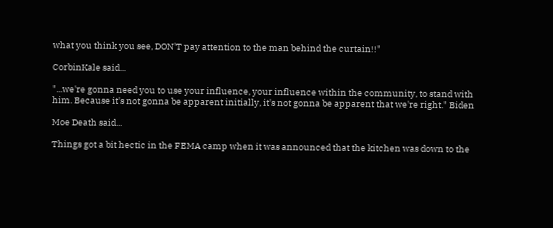what you think you see, DON'T pay attention to the man behind the curtain!!"

CorbinKale said...

"...we're gonna need you to use your influence, your influence within the community, to stand with him. Because it's not gonna be apparent initially, it's not gonna be apparent that we're right." Biden

Moe Death said...

Things got a bit hectic in the FEMA camp when it was announced that the kitchen was down to the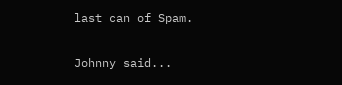last can of Spam.

Johnny said...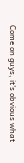Come on guys, it's obvious what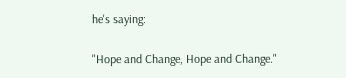he's saying:

"Hope and Change, Hope and Change."